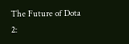The Future of Dota 2: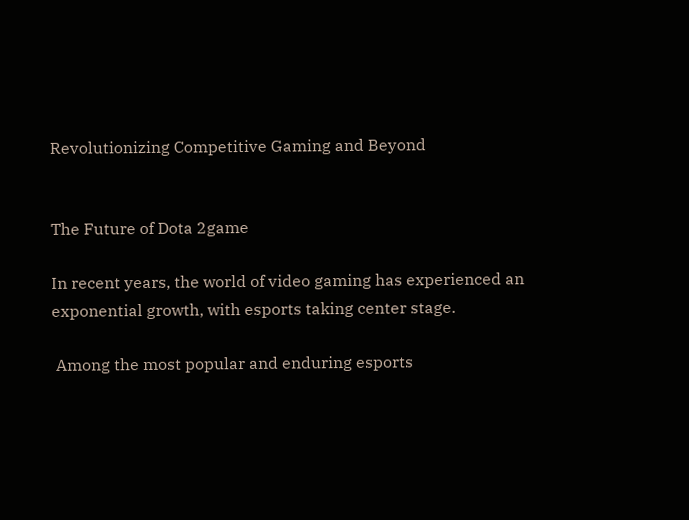Revolutionizing Competitive Gaming and Beyond


The Future of Dota 2game

In recent years, the world of video gaming has experienced an exponential growth, with esports taking center stage.

 Among the most popular and enduring esports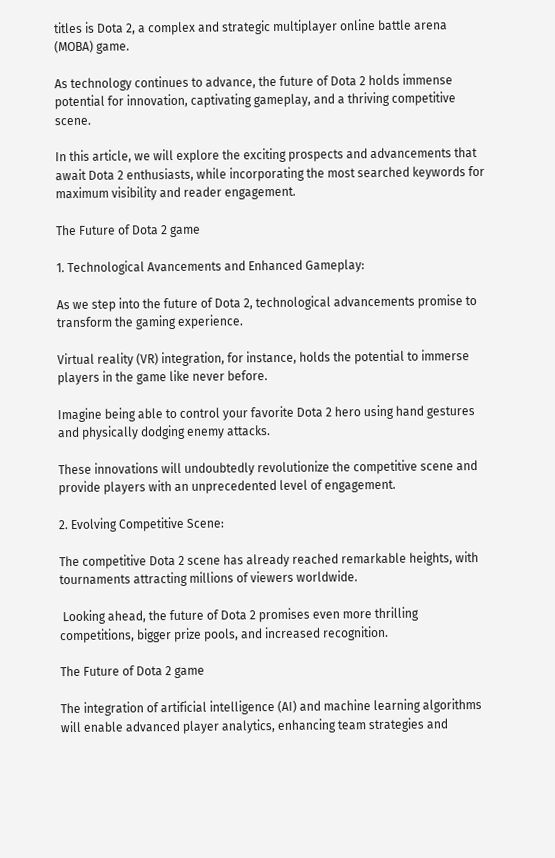titles is Dota 2, a complex and strategic multiplayer online battle arena (MOBA) game.

As technology continues to advance, the future of Dota 2 holds immense potential for innovation, captivating gameplay, and a thriving competitive scene.

In this article, we will explore the exciting prospects and advancements that await Dota 2 enthusiasts, while incorporating the most searched keywords for maximum visibility and reader engagement.

The Future of Dota 2 game

1. Technological Avancements and Enhanced Gameplay:

As we step into the future of Dota 2, technological advancements promise to transform the gaming experience.

Virtual reality (VR) integration, for instance, holds the potential to immerse players in the game like never before.

Imagine being able to control your favorite Dota 2 hero using hand gestures and physically dodging enemy attacks.

These innovations will undoubtedly revolutionize the competitive scene and provide players with an unprecedented level of engagement.

2. Evolving Competitive Scene:

The competitive Dota 2 scene has already reached remarkable heights, with tournaments attracting millions of viewers worldwide.

 Looking ahead, the future of Dota 2 promises even more thrilling competitions, bigger prize pools, and increased recognition.

The Future of Dota 2 game

The integration of artificial intelligence (AI) and machine learning algorithms will enable advanced player analytics, enhancing team strategies and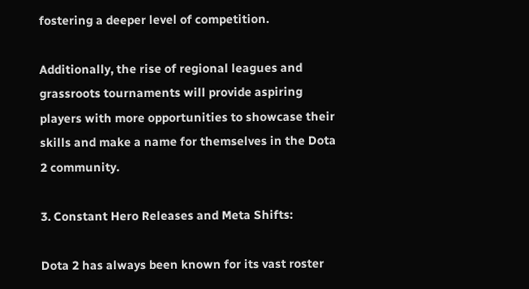fostering a deeper level of competition.

Additionally, the rise of regional leagues and grassroots tournaments will provide aspiring players with more opportunities to showcase their skills and make a name for themselves in the Dota 2 community.

3. Constant Hero Releases and Meta Shifts:

Dota 2 has always been known for its vast roster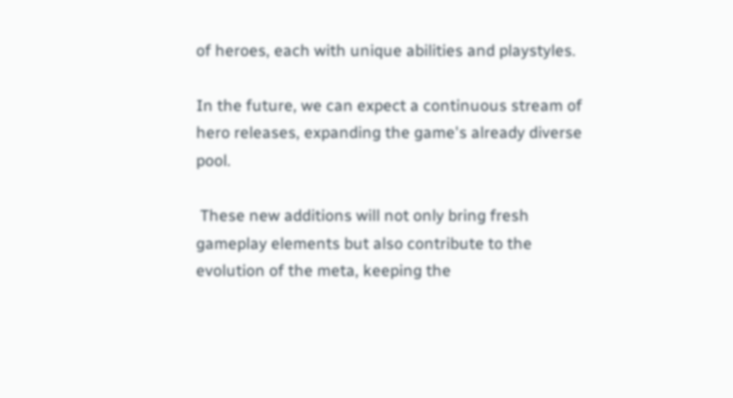of heroes, each with unique abilities and playstyles.

In the future, we can expect a continuous stream of hero releases, expanding the game's already diverse pool.

 These new additions will not only bring fresh gameplay elements but also contribute to the evolution of the meta, keeping the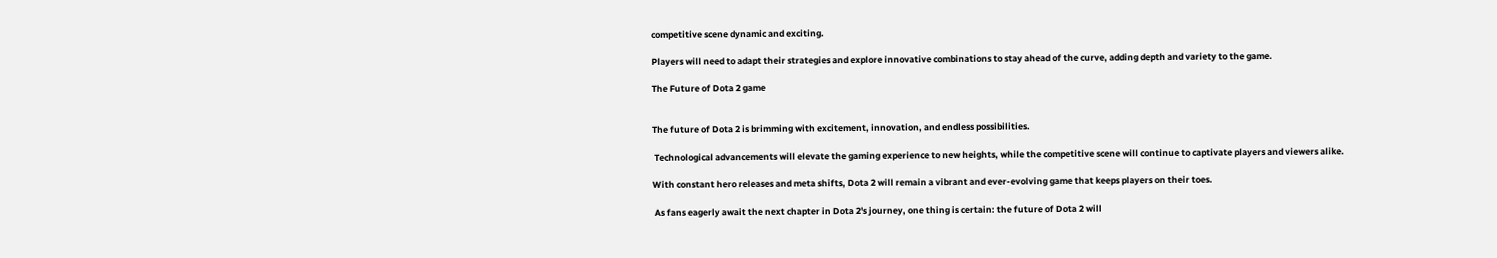competitive scene dynamic and exciting.

Players will need to adapt their strategies and explore innovative combinations to stay ahead of the curve, adding depth and variety to the game.

The Future of Dota 2 game


The future of Dota 2 is brimming with excitement, innovation, and endless possibilities.

 Technological advancements will elevate the gaming experience to new heights, while the competitive scene will continue to captivate players and viewers alike.

With constant hero releases and meta shifts, Dota 2 will remain a vibrant and ever-evolving game that keeps players on their toes.

 As fans eagerly await the next chapter in Dota 2's journey, one thing is certain: the future of Dota 2 will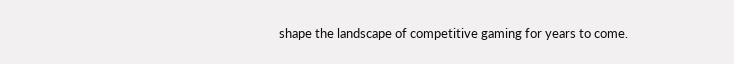shape the landscape of competitive gaming for years to come.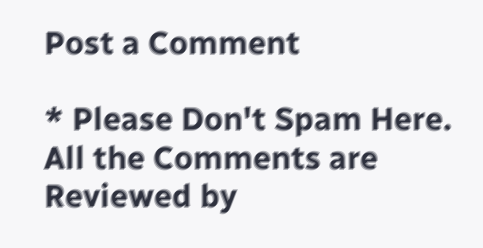Post a Comment

* Please Don't Spam Here. All the Comments are Reviewed by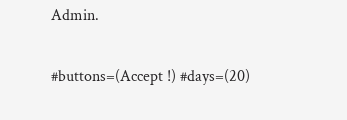Admin.

#buttons=(Accept !) #days=(20)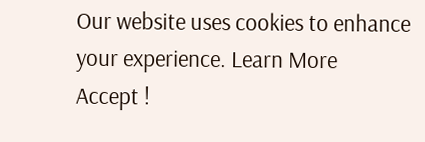Our website uses cookies to enhance your experience. Learn More
Accept !